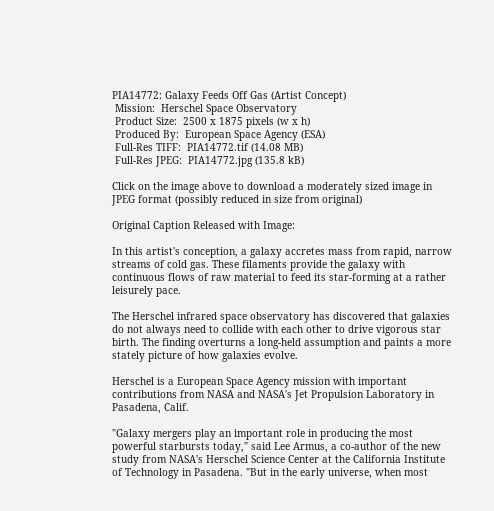PIA14772: Galaxy Feeds Off Gas (Artist Concept)
 Mission:  Herschel Space Observatory
 Product Size:  2500 x 1875 pixels (w x h)
 Produced By:  European Space Agency (ESA)
 Full-Res TIFF:  PIA14772.tif (14.08 MB)
 Full-Res JPEG:  PIA14772.jpg (135.8 kB)

Click on the image above to download a moderately sized image in JPEG format (possibly reduced in size from original)

Original Caption Released with Image:

In this artist's conception, a galaxy accretes mass from rapid, narrow streams of cold gas. These filaments provide the galaxy with continuous flows of raw material to feed its star-forming at a rather leisurely pace.

The Herschel infrared space observatory has discovered that galaxies do not always need to collide with each other to drive vigorous star birth. The finding overturns a long-held assumption and paints a more stately picture of how galaxies evolve.

Herschel is a European Space Agency mission with important contributions from NASA and NASA's Jet Propulsion Laboratory in Pasadena, Calif.

"Galaxy mergers play an important role in producing the most powerful starbursts today," said Lee Armus, a co-author of the new study from NASA's Herschel Science Center at the California Institute of Technology in Pasadena. "But in the early universe, when most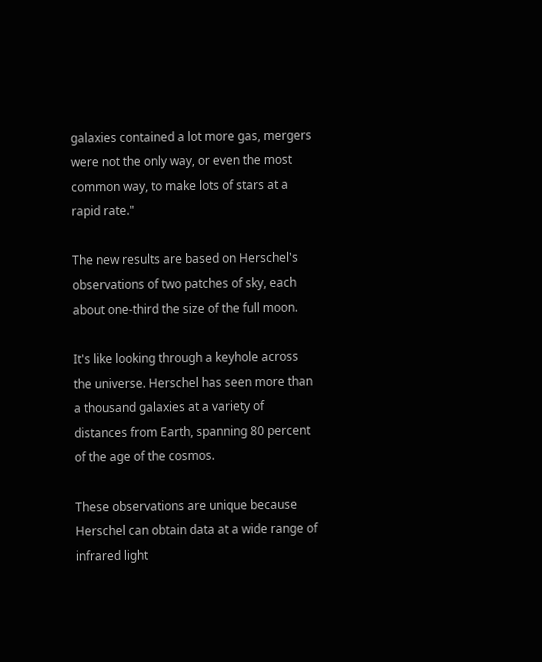galaxies contained a lot more gas, mergers were not the only way, or even the most common way, to make lots of stars at a rapid rate."

The new results are based on Herschel's observations of two patches of sky, each about one-third the size of the full moon.

It's like looking through a keyhole across the universe. Herschel has seen more than a thousand galaxies at a variety of distances from Earth, spanning 80 percent of the age of the cosmos.

These observations are unique because Herschel can obtain data at a wide range of infrared light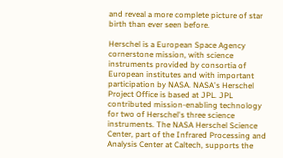and reveal a more complete picture of star birth than ever seen before.

Herschel is a European Space Agency cornerstone mission, with science instruments provided by consortia of European institutes and with important participation by NASA. NASA's Herschel Project Office is based at JPL. JPL contributed mission-enabling technology for two of Herschel's three science instruments. The NASA Herschel Science Center, part of the Infrared Processing and Analysis Center at Caltech, supports the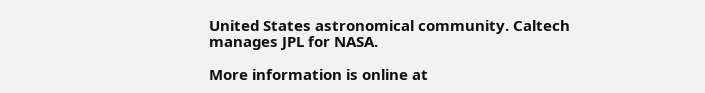United States astronomical community. Caltech manages JPL for NASA.

More information is online at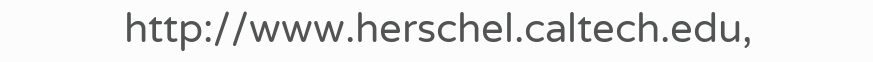http://www.herschel.caltech.edu,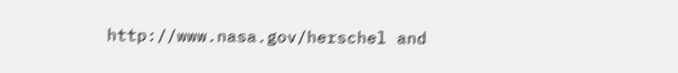http://www.nasa.gov/herschel and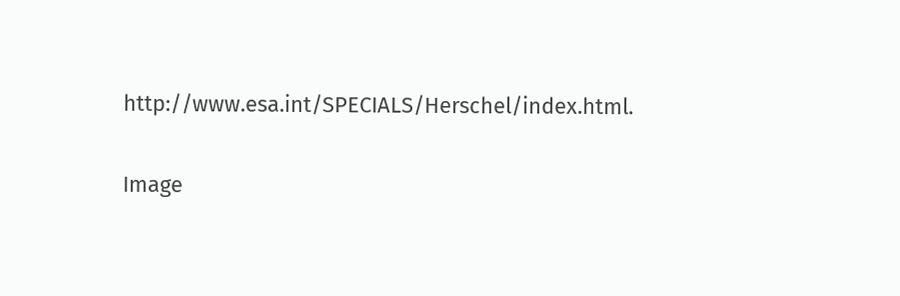http://www.esa.int/SPECIALS/Herschel/index.html.

Image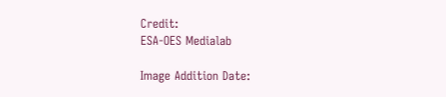Credit:
ESA-OES Medialab

Image Addition Date: